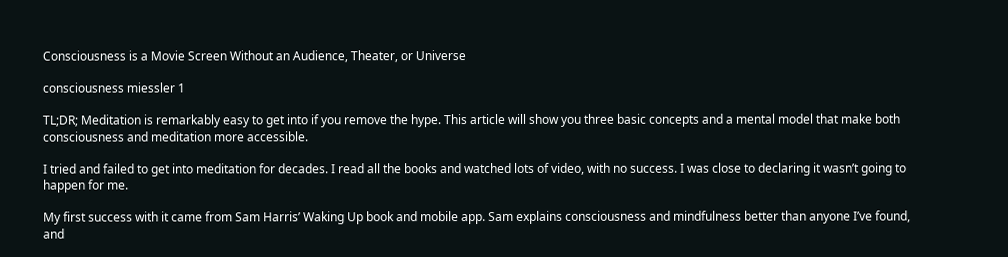Consciousness is a Movie Screen Without an Audience, Theater, or Universe

consciousness miessler 1

TL;DR; Meditation is remarkably easy to get into if you remove the hype. This article will show you three basic concepts and a mental model that make both consciousness and meditation more accessible.

I tried and failed to get into meditation for decades. I read all the books and watched lots of video, with no success. I was close to declaring it wasn’t going to happen for me.

My first success with it came from Sam Harris’ Waking Up book and mobile app. Sam explains consciousness and mindfulness better than anyone I’ve found, and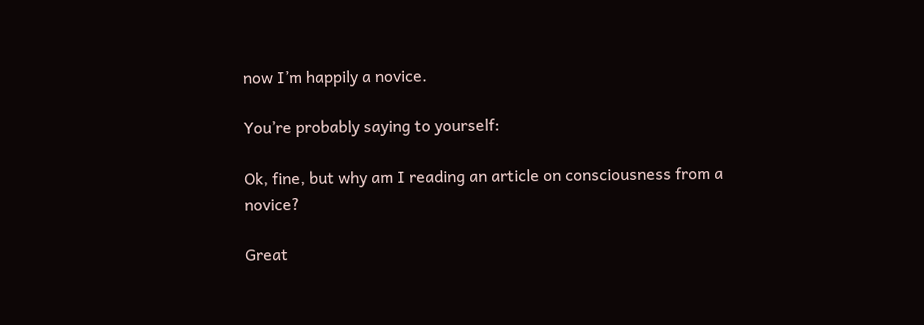now I’m happily a novice.

You’re probably saying to yourself:

Ok, fine, but why am I reading an article on consciousness from a novice?

Great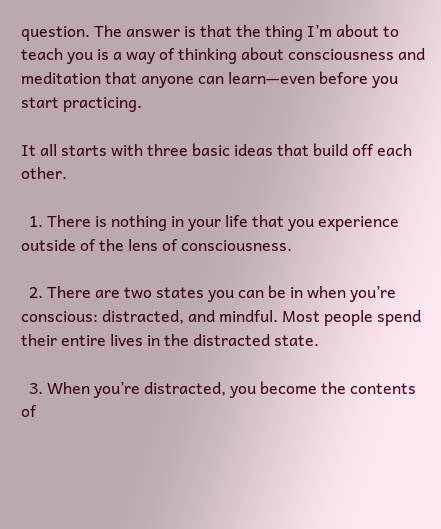question. The answer is that the thing I’m about to teach you is a way of thinking about consciousness and meditation that anyone can learn—even before you start practicing.

It all starts with three basic ideas that build off each other.

  1. There is nothing in your life that you experience outside of the lens of consciousness.

  2. There are two states you can be in when you’re conscious: distracted, and mindful. Most people spend their entire lives in the distracted state.

  3. When you’re distracted, you become the contents of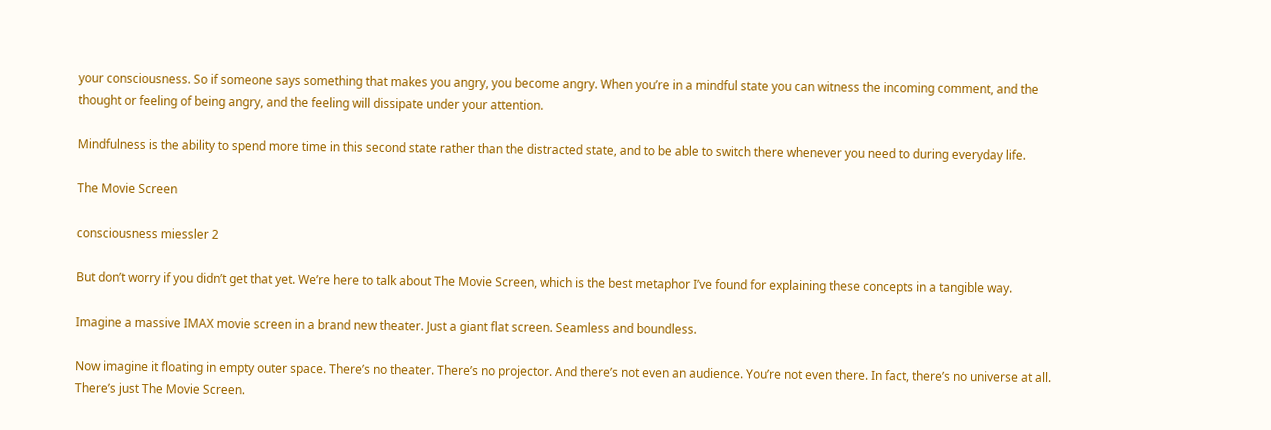your consciousness. So if someone says something that makes you angry, you become angry. When you’re in a mindful state you can witness the incoming comment, and the thought or feeling of being angry, and the feeling will dissipate under your attention.

Mindfulness is the ability to spend more time in this second state rather than the distracted state, and to be able to switch there whenever you need to during everyday life.

The Movie Screen

consciousness miessler 2

But don’t worry if you didn’t get that yet. We’re here to talk about The Movie Screen, which is the best metaphor I’ve found for explaining these concepts in a tangible way.

Imagine a massive IMAX movie screen in a brand new theater. Just a giant flat screen. Seamless and boundless.

Now imagine it floating in empty outer space. There’s no theater. There’s no projector. And there’s not even an audience. You’re not even there. In fact, there’s no universe at all. There’s just The Movie Screen.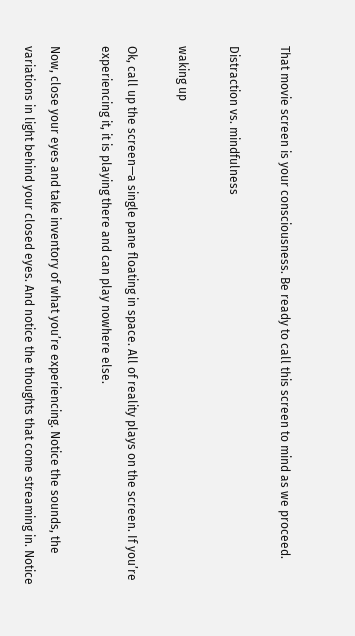That movie screen is your consciousness. Be ready to call this screen to mind as we proceed.

Distraction vs. mindfulness

waking up

Ok, call up the screen—a single pane floating in space. All of reality plays on the screen. If you’re experiencing it, it is playing there and can play nowhere else.

Now, close your eyes and take inventory of what you’re experiencing. Notice the sounds, the variations in light behind your closed eyes. And notice the thoughts that come streaming in. Notice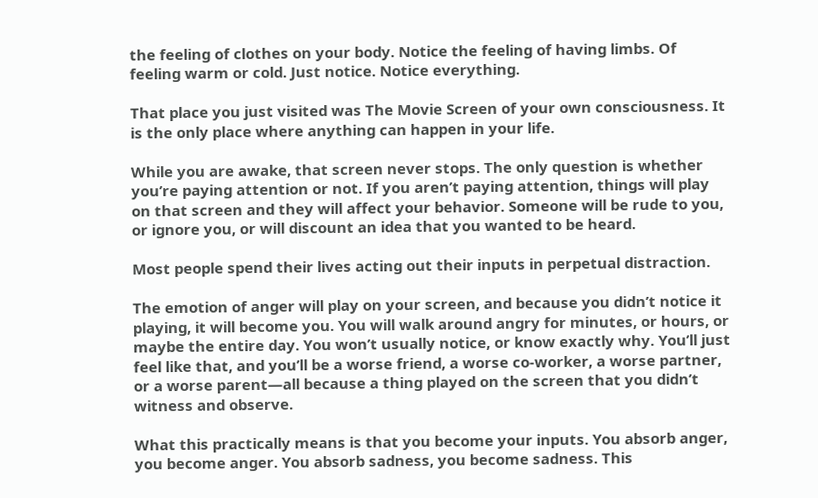the feeling of clothes on your body. Notice the feeling of having limbs. Of feeling warm or cold. Just notice. Notice everything.

That place you just visited was The Movie Screen of your own consciousness. It is the only place where anything can happen in your life.

While you are awake, that screen never stops. The only question is whether you’re paying attention or not. If you aren’t paying attention, things will play on that screen and they will affect your behavior. Someone will be rude to you, or ignore you, or will discount an idea that you wanted to be heard.

Most people spend their lives acting out their inputs in perpetual distraction.

The emotion of anger will play on your screen, and because you didn’t notice it playing, it will become you. You will walk around angry for minutes, or hours, or maybe the entire day. You won’t usually notice, or know exactly why. You’ll just feel like that, and you’ll be a worse friend, a worse co-worker, a worse partner, or a worse parent—all because a thing played on the screen that you didn’t witness and observe.

What this practically means is that you become your inputs. You absorb anger, you become anger. You absorb sadness, you become sadness. This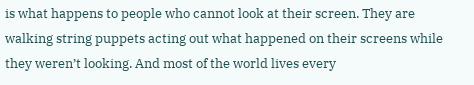is what happens to people who cannot look at their screen. They are walking string puppets acting out what happened on their screens while they weren’t looking. And most of the world lives every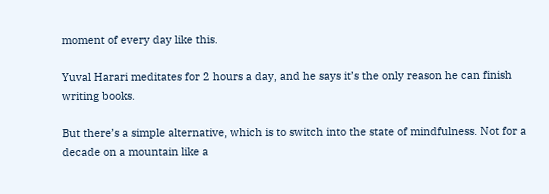moment of every day like this.

Yuval Harari meditates for 2 hours a day, and he says it’s the only reason he can finish writing books.

But there’s a simple alternative, which is to switch into the state of mindfulness. Not for a decade on a mountain like a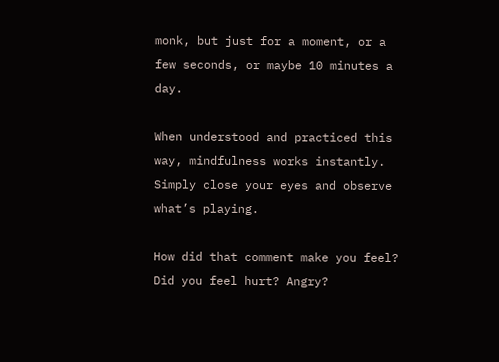monk, but just for a moment, or a few seconds, or maybe 10 minutes a day.

When understood and practiced this way, mindfulness works instantly. Simply close your eyes and observe what’s playing.

How did that comment make you feel? Did you feel hurt? Angry?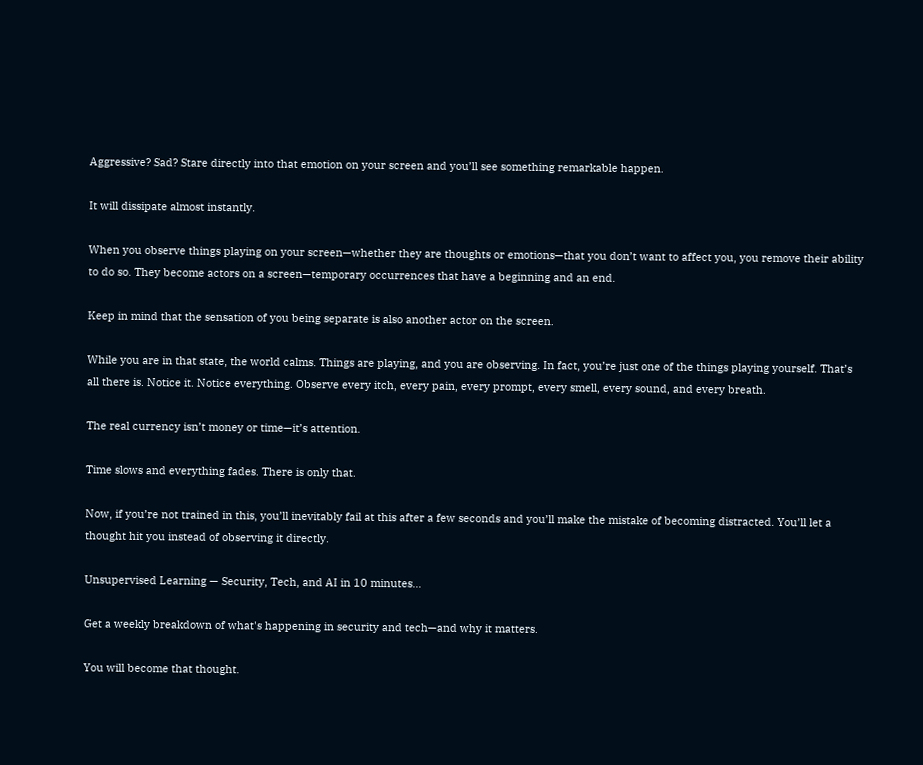Aggressive? Sad? Stare directly into that emotion on your screen and you’ll see something remarkable happen.

It will dissipate almost instantly.

When you observe things playing on your screen—whether they are thoughts or emotions—that you don’t want to affect you, you remove their ability to do so. They become actors on a screen—temporary occurrences that have a beginning and an end.

Keep in mind that the sensation of you being separate is also another actor on the screen.

While you are in that state, the world calms. Things are playing, and you are observing. In fact, you’re just one of the things playing yourself. That’s all there is. Notice it. Notice everything. Observe every itch, every pain, every prompt, every smell, every sound, and every breath.

The real currency isn’t money or time—it’s attention.

Time slows and everything fades. There is only that.

Now, if you’re not trained in this, you’ll inevitably fail at this after a few seconds and you’ll make the mistake of becoming distracted. You’ll let a thought hit you instead of observing it directly.

Unsupervised Learning — Security, Tech, and AI in 10 minutes…

Get a weekly breakdown of what's happening in security and tech—and why it matters.

You will become that thought.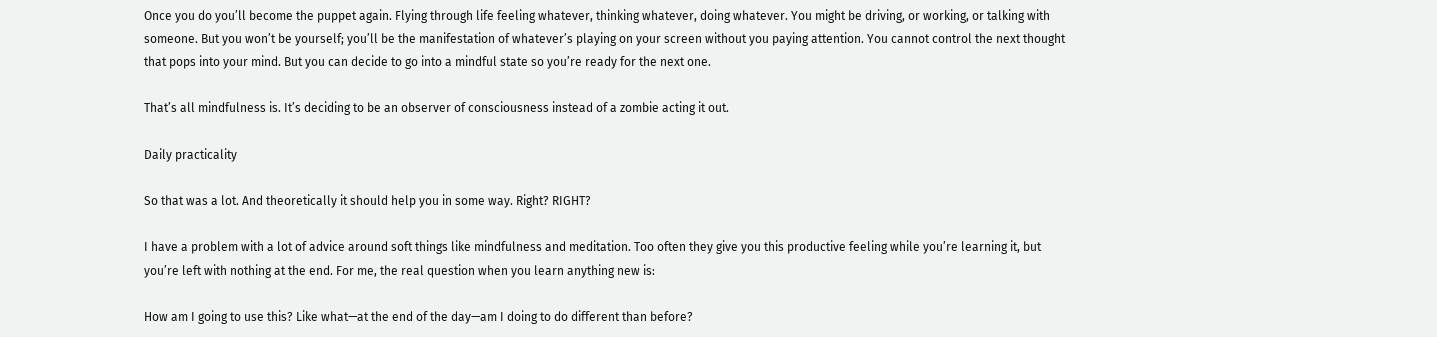Once you do you’ll become the puppet again. Flying through life feeling whatever, thinking whatever, doing whatever. You might be driving, or working, or talking with someone. But you won’t be yourself; you’ll be the manifestation of whatever’s playing on your screen without you paying attention. You cannot control the next thought that pops into your mind. But you can decide to go into a mindful state so you’re ready for the next one.

That’s all mindfulness is. It’s deciding to be an observer of consciousness instead of a zombie acting it out.

Daily practicality

So that was a lot. And theoretically it should help you in some way. Right? RIGHT?

I have a problem with a lot of advice around soft things like mindfulness and meditation. Too often they give you this productive feeling while you’re learning it, but you’re left with nothing at the end. For me, the real question when you learn anything new is:

How am I going to use this? Like what—at the end of the day—am I doing to do different than before?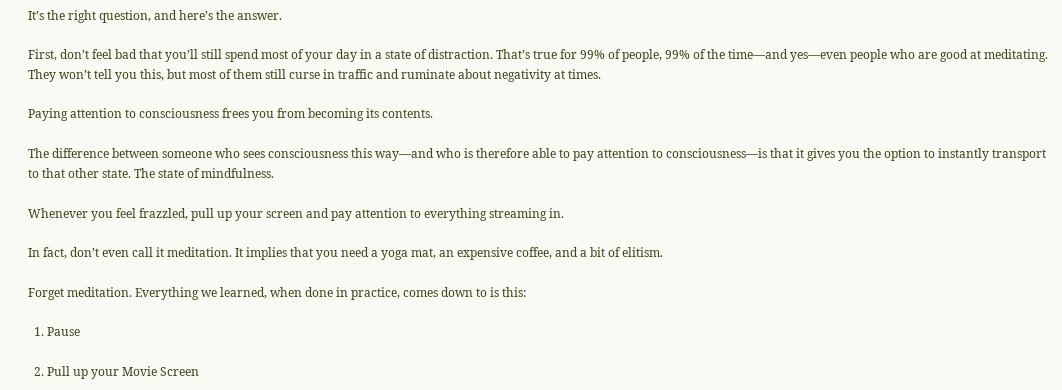It’s the right question, and here’s the answer.

First, don’t feel bad that you’ll still spend most of your day in a state of distraction. That’s true for 99% of people, 99% of the time—and yes—even people who are good at meditating. They won’t tell you this, but most of them still curse in traffic and ruminate about negativity at times.

Paying attention to consciousness frees you from becoming its contents.

The difference between someone who sees consciousness this way—and who is therefore able to pay attention to consciousness—is that it gives you the option to instantly transport to that other state. The state of mindfulness.

Whenever you feel frazzled, pull up your screen and pay attention to everything streaming in.

In fact, don’t even call it meditation. It implies that you need a yoga mat, an expensive coffee, and a bit of elitism.

Forget meditation. Everything we learned, when done in practice, comes down to is this:

  1. Pause

  2. Pull up your Movie Screen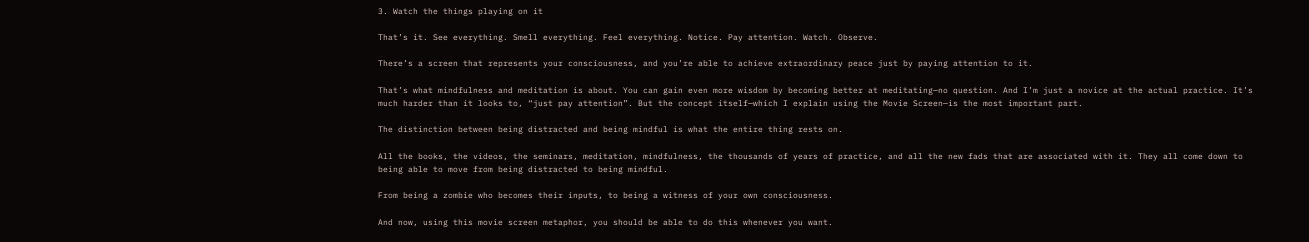3. Watch the things playing on it

That’s it. See everything. Smell everything. Feel everything. Notice. Pay attention. Watch. Observe.

There’s a screen that represents your consciousness, and you’re able to achieve extraordinary peace just by paying attention to it.

That’s what mindfulness and meditation is about. You can gain even more wisdom by becoming better at meditating—no question. And I’m just a novice at the actual practice. It’s much harder than it looks to, “just pay attention”. But the concept itself—which I explain using the Movie Screen—is the most important part.

The distinction between being distracted and being mindful is what the entire thing rests on.

All the books, the videos, the seminars, meditation, mindfulness, the thousands of years of practice, and all the new fads that are associated with it. They all come down to being able to move from being distracted to being mindful.

From being a zombie who becomes their inputs, to being a witness of your own consciousness.

And now, using this movie screen metaphor, you should be able to do this whenever you want.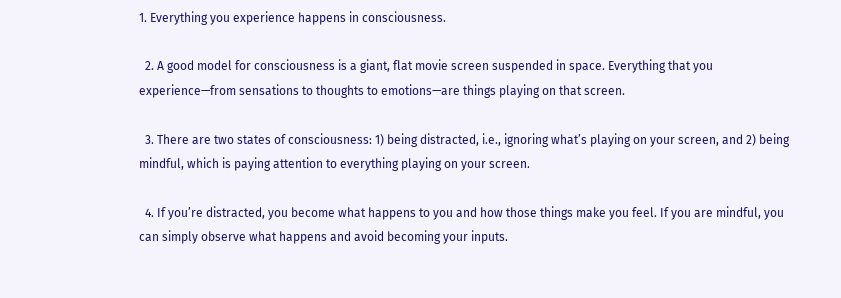1. Everything you experience happens in consciousness.

  2. A good model for consciousness is a giant, flat movie screen suspended in space. Everything that you experience—from sensations to thoughts to emotions—are things playing on that screen.

  3. There are two states of consciousness: 1) being distracted, i.e., ignoring what’s playing on your screen, and 2) being mindful, which is paying attention to everything playing on your screen.

  4. If you’re distracted, you become what happens to you and how those things make you feel. If you are mindful, you can simply observe what happens and avoid becoming your inputs.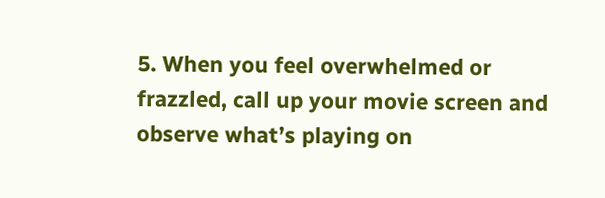5. When you feel overwhelmed or frazzled, call up your movie screen and observe what’s playing on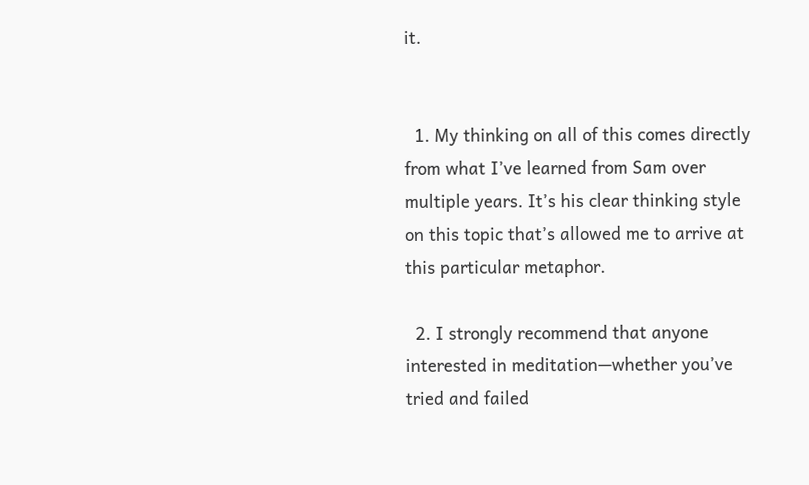it.


  1. My thinking on all of this comes directly from what I’ve learned from Sam over multiple years. It’s his clear thinking style on this topic that’s allowed me to arrive at this particular metaphor.

  2. I strongly recommend that anyone interested in meditation—whether you’ve tried and failed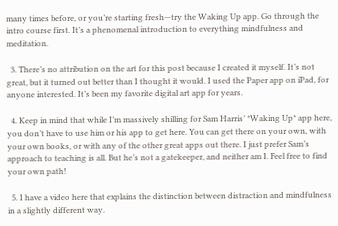many times before, or you’re starting fresh—try the Waking Up app. Go through the intro course first. It’s a phenomenal introduction to everything mindfulness and meditation.

  3. There’s no attribution on the art for this post because I created it myself. It’s not great, but it turned out better than I thought it would. I used the Paper app on iPad, for anyone interested. It’s been my favorite digital art app for years.

  4. Keep in mind that while I’m massively shilling for Sam Harris’ *Waking Up* app here, you don’t have to use him or his app to get here. You can get there on your own, with your own books, or with any of the other great apps out there. I just prefer Sam’s approach to teaching is all. But he’s not a gatekeeper, and neither am I. Feel free to find your own path!

  5. I have a video here that explains the distinction between distraction and mindfulness in a slightly different way.